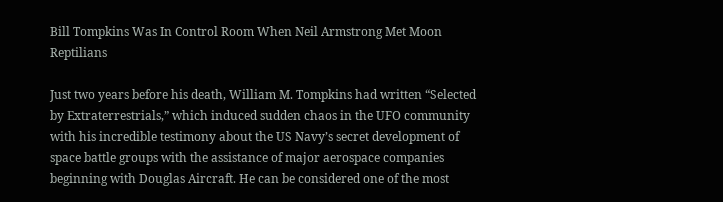Bill Tompkins Was In Control Room When Neil Armstrong Met Moon Reptilians

Just two years before his death, William M. Tompkins had written “Selected by Extraterrestrials,” which induced sudden chaos in the UFO community with his incredible testimony about the US Navy’s secret development of space battle groups with the assistance of major aerospace companies beginning with Douglas Aircraft. He can be considered one of the most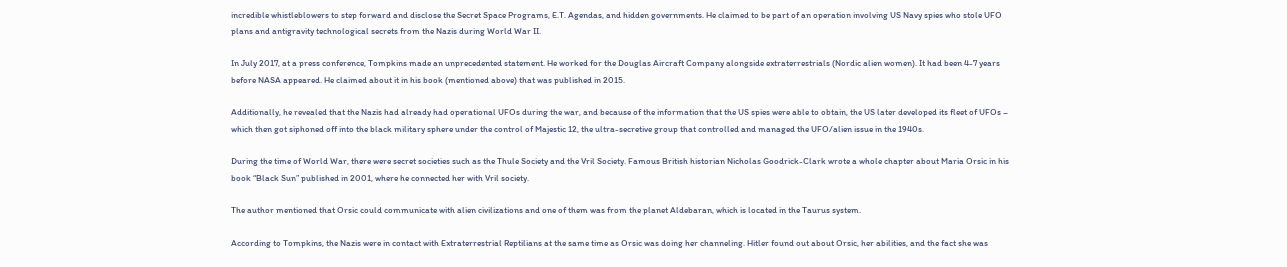incredible whistleblowers to step forward and disclose the Secret Space Programs, E.T. Agendas, and hidden governments. He claimed to be part of an operation involving US Navy spies who stole UFO plans and antigravity technological secrets from the Nazis during World War II.

In July 2017, at a press conference, Tompkins made an unprecedented statement. He worked for the Douglas Aircraft Company alongside extraterrestrials (Nordic alien women). It had been 4-7 years before NASA appeared. He claimed about it in his book (mentioned above) that was published in 2015.

Additionally, he revealed that the Nazis had already had operational UFOs during the war, and because of the information that the US spies were able to obtain, the US later developed its fleet of UFOs – which then got siphoned off into the black military sphere under the control of Majestic 12, the ultra-secretive group that controlled and managed the UFO/alien issue in the 1940s.

During the time of World War, there were secret societies such as the Thule Society and the Vril Society. Famous British historian Nicholas Goodrick-Clark wrote a whole chapter about Maria Orsic in his book “Black Sun” published in 2001, where he connected her with Vril society.

The author mentioned that Orsic could communicate with alien civilizations and one of them was from the planet Aldebaran, which is located in the Taurus system.

According to Tompkins, the Nazis were in contact with Extraterrestrial Reptilians at the same time as Orsic was doing her channeling. Hitler found out about Orsic, her abilities, and the fact she was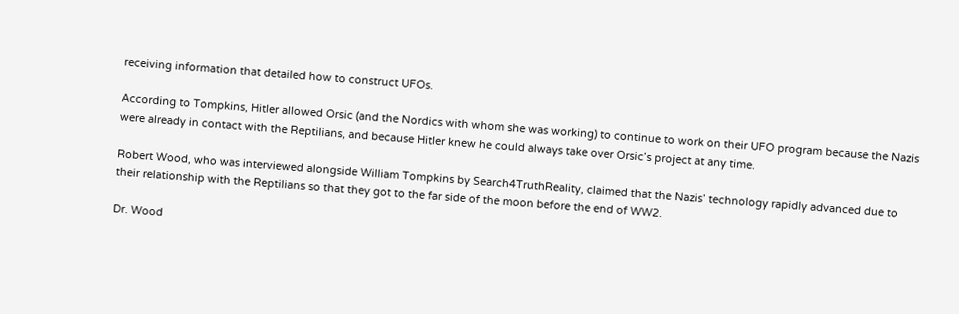receiving information that detailed how to construct UFOs.

According to Tompkins, Hitler allowed Orsic (and the Nordics with whom she was working) to continue to work on their UFO program because the Nazis were already in contact with the Reptilians, and because Hitler knew he could always take over Orsic’s project at any time.

Robert Wood, who was interviewed alongside William Tompkins by Search4TruthReality, claimed that the Nazis’ technology rapidly advanced due to their relationship with the Reptilians so that they got to the far side of the moon before the end of WW2.

Dr. Wood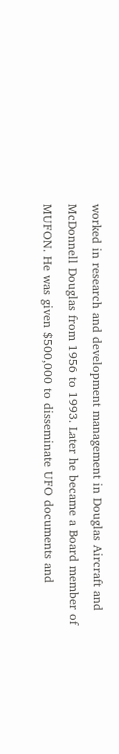worked in research and development management in Douglas Aircraft and McDonnell Douglas from 1956 to 1993. Later he became a Board member of MUFON. He was given $500,000 to disseminate UFO documents and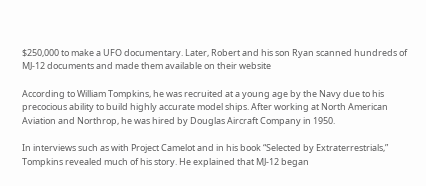$250,000 to make a UFO documentary. Later, Robert and his son Ryan scanned hundreds of MJ-12 documents and made them available on their website

According to William Tompkins, he was recruited at a young age by the Navy due to his precocious ability to build highly accurate model ships. After working at North American Aviation and Northrop, he was hired by Douglas Aircraft Company in 1950.

In interviews such as with Project Camelot and in his book “Selected by Extraterrestrials,” Tompkins revealed much of his story. He explained that MJ-12 began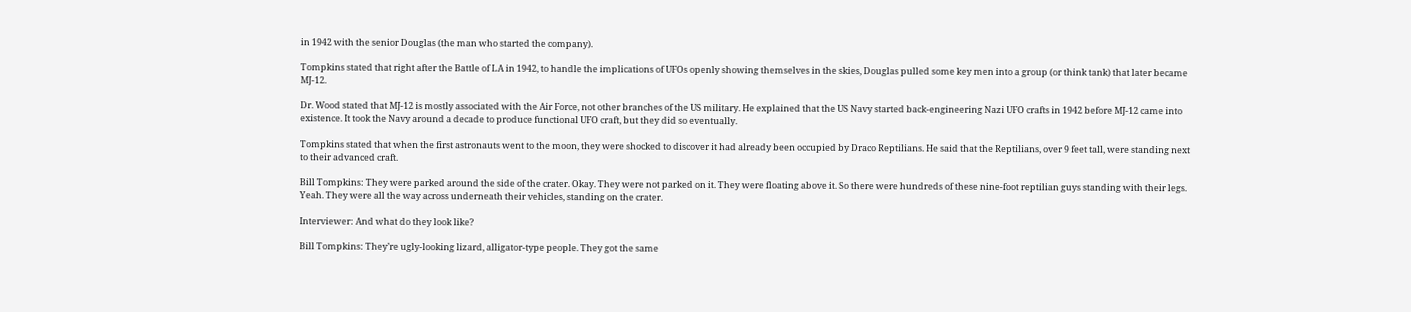in 1942 with the senior Douglas (the man who started the company).

Tompkins stated that right after the Battle of LA in 1942, to handle the implications of UFOs openly showing themselves in the skies, Douglas pulled some key men into a group (or think tank) that later became MJ-12.

Dr. Wood stated that MJ-12 is mostly associated with the Air Force, not other branches of the US military. He explained that the US Navy started back-engineering Nazi UFO crafts in 1942 before MJ-12 came into existence. It took the Navy around a decade to produce functional UFO craft, but they did so eventually.

Tompkins stated that when the first astronauts went to the moon, they were shocked to discover it had already been occupied by Draco Reptilians. He said that the Reptilians, over 9 feet tall, were standing next to their advanced craft.

Bill Tompkins: They were parked around the side of the crater. Okay. They were not parked on it. They were floating above it. So there were hundreds of these nine-foot reptilian guys standing with their legs. Yeah. They were all the way across underneath their vehicles, standing on the crater.

Interviewer: And what do they look like?

Bill Tompkins: They’re ugly-looking lizard, alligator-type people. They got the same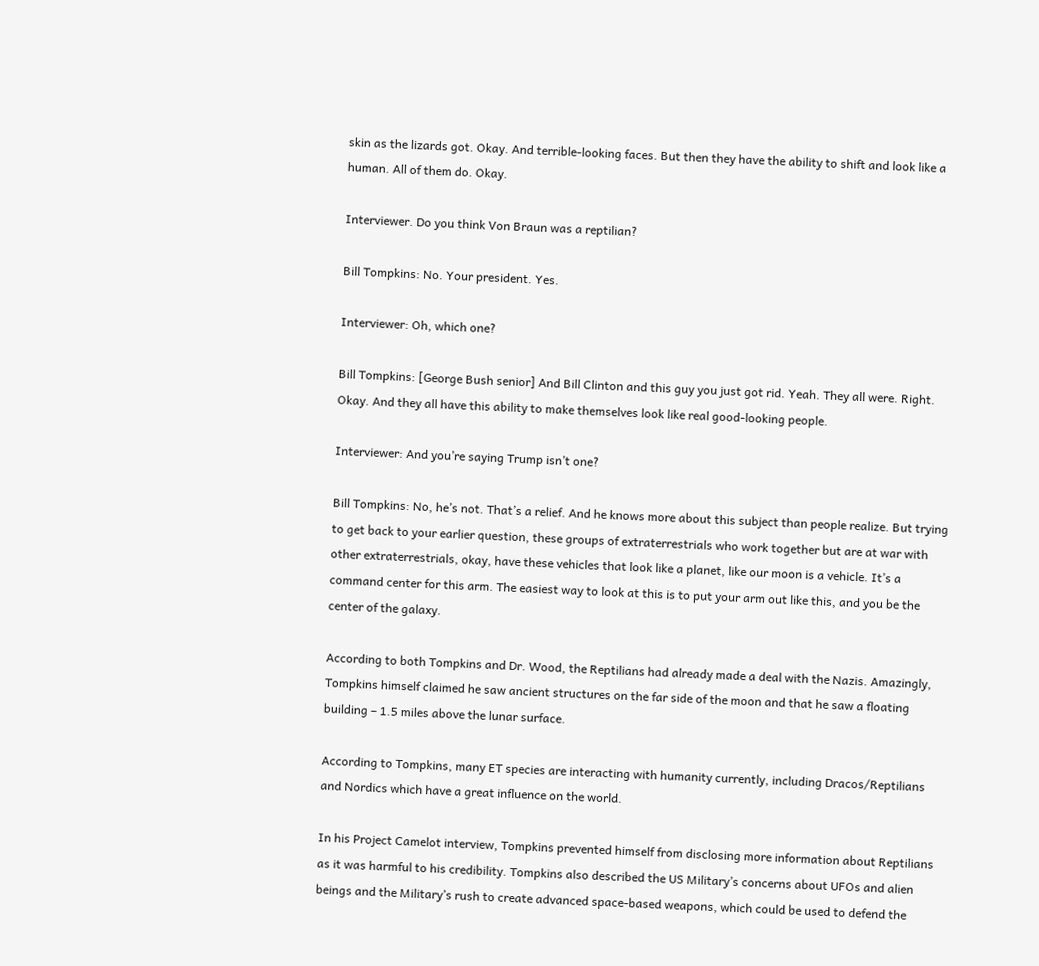skin as the lizards got. Okay. And terrible-looking faces. But then they have the ability to shift and look like a human. All of them do. Okay.

Interviewer. Do you think Von Braun was a reptilian?

Bill Tompkins: No. Your president. Yes.

Interviewer: Oh, which one?

Bill Tompkins: [George Bush senior] And Bill Clinton and this guy you just got rid. Yeah. They all were. Right. Okay. And they all have this ability to make themselves look like real good-looking people.

Interviewer: And you’re saying Trump isn’t one?

Bill Tompkins: No, he’s not. That’s a relief. And he knows more about this subject than people realize. But trying to get back to your earlier question, these groups of extraterrestrials who work together but are at war with other extraterrestrials, okay, have these vehicles that look like a planet, like our moon is a vehicle. It’s a command center for this arm. The easiest way to look at this is to put your arm out like this, and you be the center of the galaxy.

According to both Tompkins and Dr. Wood, the Reptilians had already made a deal with the Nazis. Amazingly, Tompkins himself claimed he saw ancient structures on the far side of the moon and that he saw a floating building – 1.5 miles above the lunar surface.

According to Tompkins, many ET species are interacting with humanity currently, including Dracos/Reptilians and Nordics which have a great influence on the world.

In his Project Camelot interview, Tompkins prevented himself from disclosing more information about Reptilians as it was harmful to his credibility. Tompkins also described the US Military’s concerns about UFOs and alien beings and the Military’s rush to create advanced space-based weapons, which could be used to defend the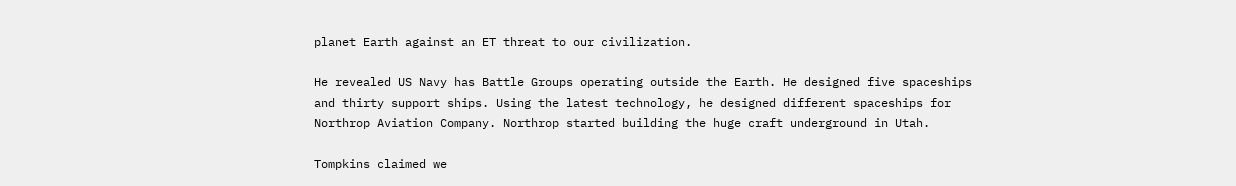planet Earth against an ET threat to our civilization.

He revealed US Navy has Battle Groups operating outside the Earth. He designed five spaceships and thirty support ships. Using the latest technology, he designed different spaceships for Northrop Aviation Company. Northrop started building the huge craft underground in Utah.

Tompkins claimed we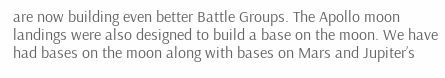are now building even better Battle Groups. The Apollo moon landings were also designed to build a base on the moon. We have had bases on the moon along with bases on Mars and Jupiter’s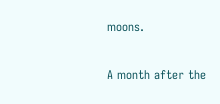moons.

A month after the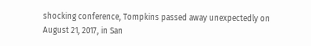shocking conference, Tompkins passed away unexpectedly on August 21, 2017, in San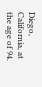Diego, California, at the age of 94.